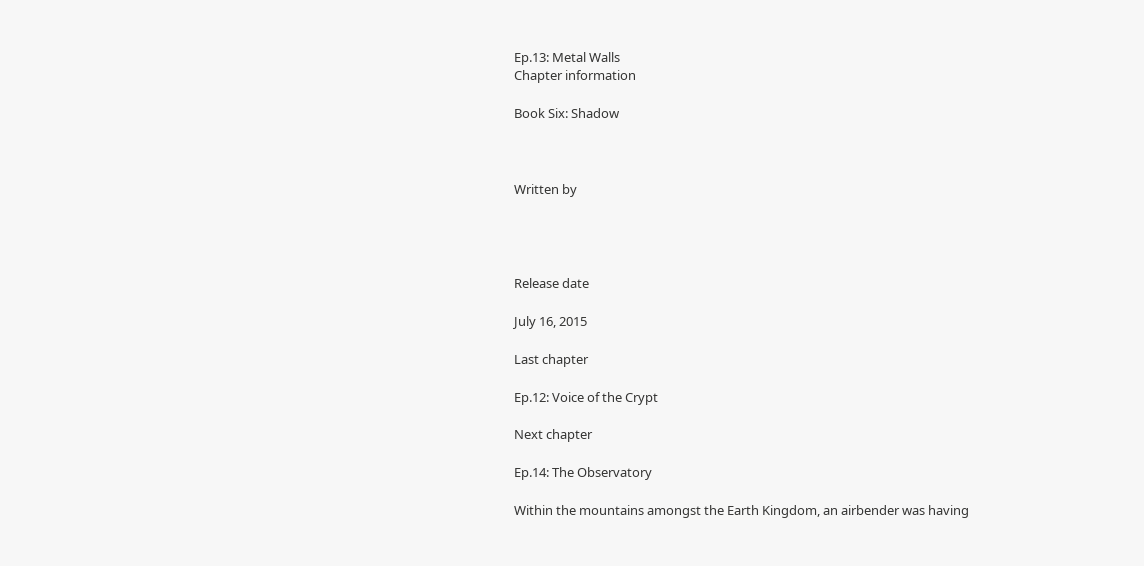Ep.13: Metal Walls
Chapter information

Book Six: Shadow



Written by




Release date

July 16, 2015

Last chapter

Ep.12: Voice of the Crypt

Next chapter

Ep.14: The Observatory

Within the mountains amongst the Earth Kingdom, an airbender was having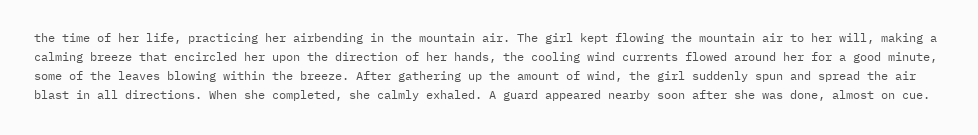the time of her life, practicing her airbending in the mountain air. The girl kept flowing the mountain air to her will, making a calming breeze that encircled her upon the direction of her hands, the cooling wind currents flowed around her for a good minute, some of the leaves blowing within the breeze. After gathering up the amount of wind, the girl suddenly spun and spread the air blast in all directions. When she completed, she calmly exhaled. A guard appeared nearby soon after she was done, almost on cue.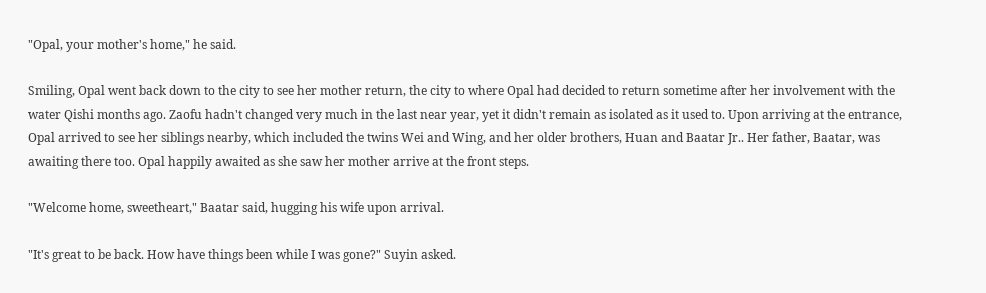"Opal, your mother's home," he said.

Smiling, Opal went back down to the city to see her mother return, the city to where Opal had decided to return sometime after her involvement with the water Qishi months ago. Zaofu hadn't changed very much in the last near year, yet it didn't remain as isolated as it used to. Upon arriving at the entrance, Opal arrived to see her siblings nearby, which included the twins Wei and Wing, and her older brothers, Huan and Baatar Jr.. Her father, Baatar, was awaiting there too. Opal happily awaited as she saw her mother arrive at the front steps.

"Welcome home, sweetheart," Baatar said, hugging his wife upon arrival.

"It's great to be back. How have things been while I was gone?" Suyin asked.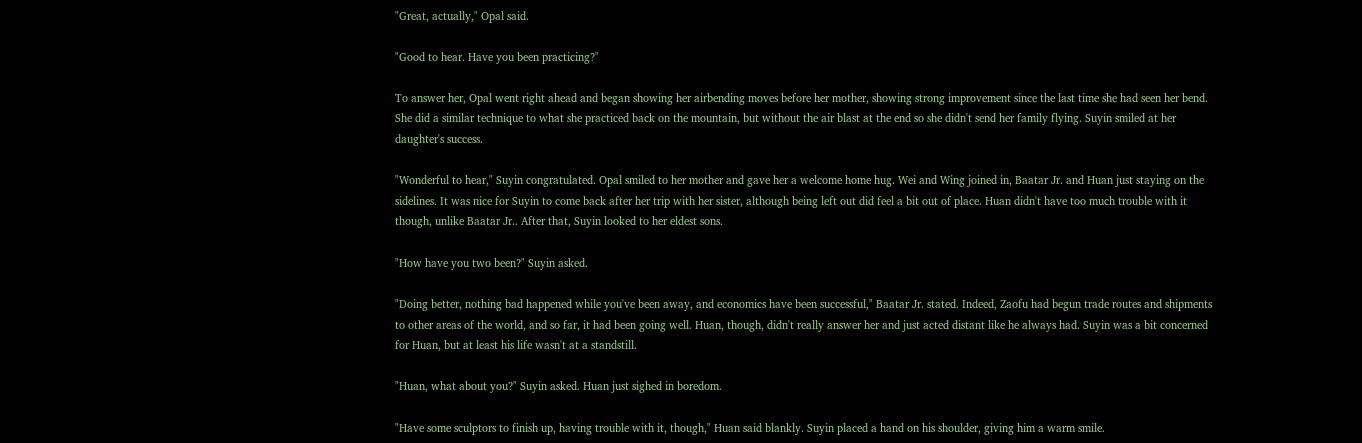"Great, actually," Opal said.

"Good to hear. Have you been practicing?"

To answer her, Opal went right ahead and began showing her airbending moves before her mother, showing strong improvement since the last time she had seen her bend. She did a similar technique to what she practiced back on the mountain, but without the air blast at the end so she didn't send her family flying. Suyin smiled at her daughter's success.

"Wonderful to hear," Suyin congratulated. Opal smiled to her mother and gave her a welcome home hug. Wei and Wing joined in, Baatar Jr. and Huan just staying on the sidelines. It was nice for Suyin to come back after her trip with her sister, although being left out did feel a bit out of place. Huan didn't have too much trouble with it though, unlike Baatar Jr.. After that, Suyin looked to her eldest sons.

"How have you two been?" Suyin asked.

"Doing better, nothing bad happened while you've been away, and economics have been successful," Baatar Jr. stated. Indeed, Zaofu had begun trade routes and shipments to other areas of the world, and so far, it had been going well. Huan, though, didn't really answer her and just acted distant like he always had. Suyin was a bit concerned for Huan, but at least his life wasn't at a standstill.

"Huan, what about you?" Suyin asked. Huan just sighed in boredom.

"Have some sculptors to finish up, having trouble with it, though," Huan said blankly. Suyin placed a hand on his shoulder, giving him a warm smile.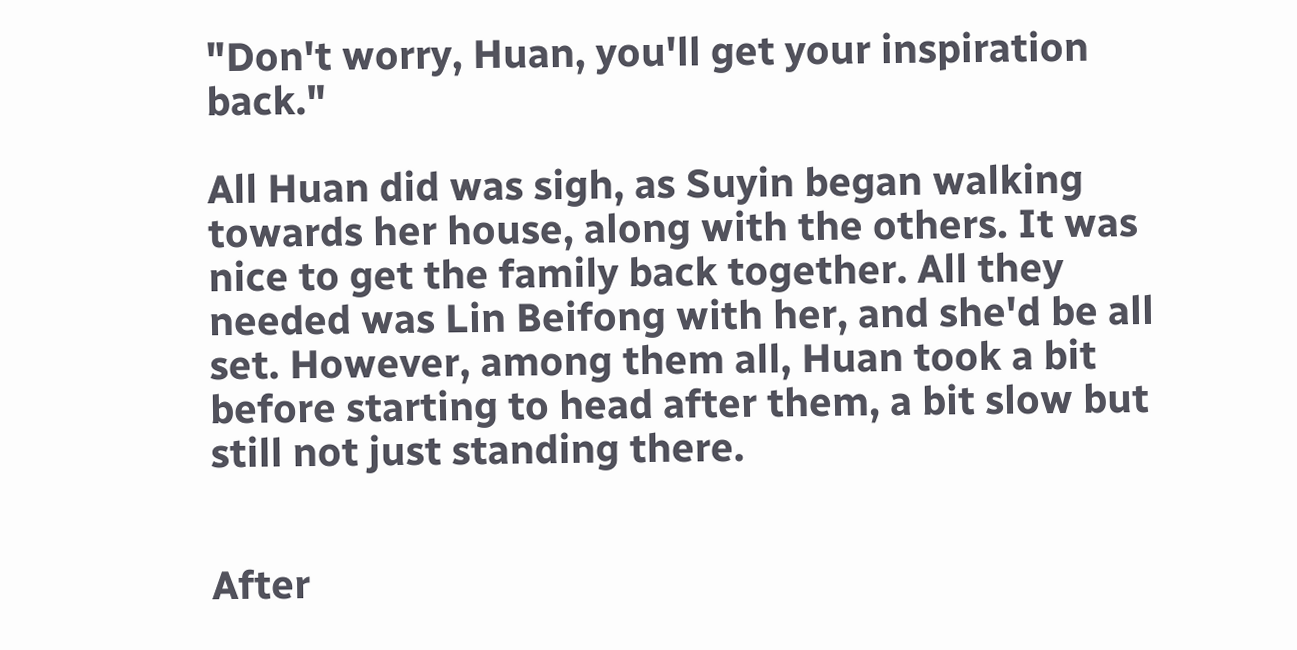"Don't worry, Huan, you'll get your inspiration back."

All Huan did was sigh, as Suyin began walking towards her house, along with the others. It was nice to get the family back together. All they needed was Lin Beifong with her, and she'd be all set. However, among them all, Huan took a bit before starting to head after them, a bit slow but still not just standing there.


After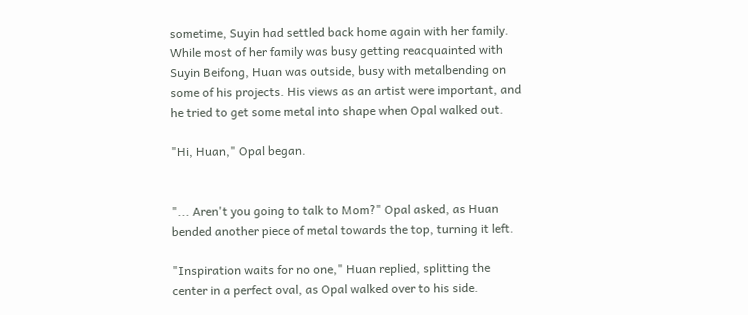sometime, Suyin had settled back home again with her family. While most of her family was busy getting reacquainted with Suyin Beifong, Huan was outside, busy with metalbending on some of his projects. His views as an artist were important, and he tried to get some metal into shape when Opal walked out.

"Hi, Huan," Opal began.


"... Aren't you going to talk to Mom?" Opal asked, as Huan bended another piece of metal towards the top, turning it left.

"Inspiration waits for no one," Huan replied, splitting the center in a perfect oval, as Opal walked over to his side.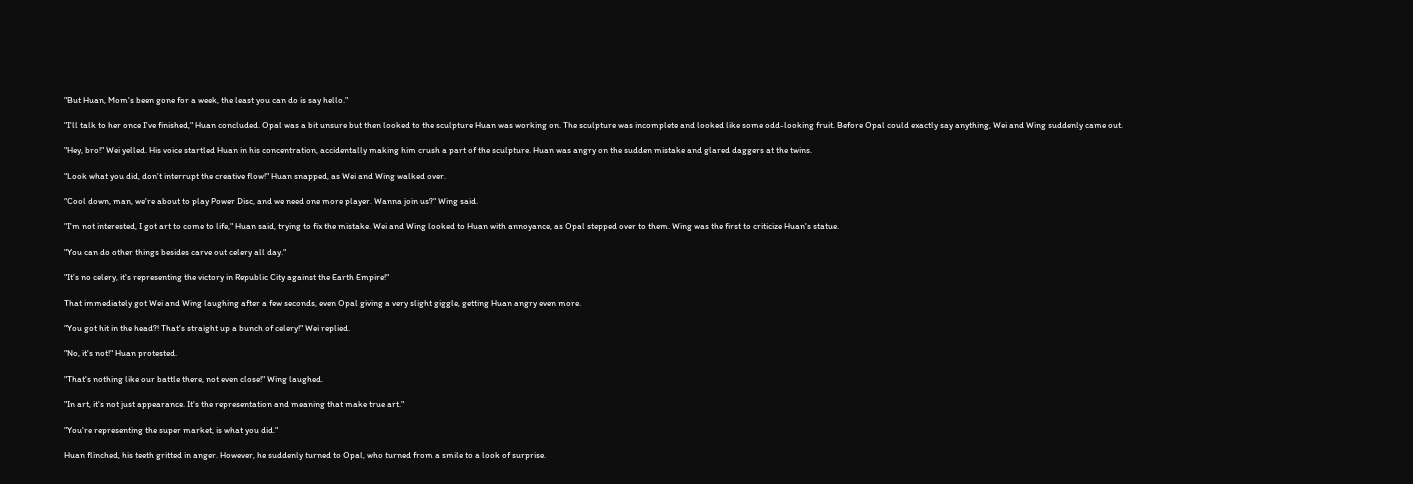"But Huan, Mom's been gone for a week, the least you can do is say hello."

"I'll talk to her once I've finished," Huan concluded. Opal was a bit unsure but then looked to the sculpture Huan was working on. The sculpture was incomplete and looked like some odd-looking fruit. Before Opal could exactly say anything, Wei and Wing suddenly came out.

"Hey, bro!" Wei yelled. His voice startled Huan in his concentration, accidentally making him crush a part of the sculpture. Huan was angry on the sudden mistake and glared daggers at the twins.

"Look what you did, don't interrupt the creative flow!" Huan snapped, as Wei and Wing walked over.

"Cool down, man, we're about to play Power Disc, and we need one more player. Wanna join us?" Wing said.

"I'm not interested, I got art to come to life," Huan said, trying to fix the mistake. Wei and Wing looked to Huan with annoyance, as Opal stepped over to them. Wing was the first to criticize Huan's statue.

"You can do other things besides carve out celery all day."

"It's no celery, it's representing the victory in Republic City against the Earth Empire!"

That immediately got Wei and Wing laughing after a few seconds, even Opal giving a very slight giggle, getting Huan angry even more.

"You got hit in the head?! That's straight up a bunch of celery!" Wei replied.

"No, it's not!" Huan protested.

"That's nothing like our battle there, not even close!" Wing laughed.

"In art, it's not just appearance. It's the representation and meaning that make true art."

"You're representing the super market, is what you did."

Huan flinched, his teeth gritted in anger. However, he suddenly turned to Opal, who turned from a smile to a look of surprise.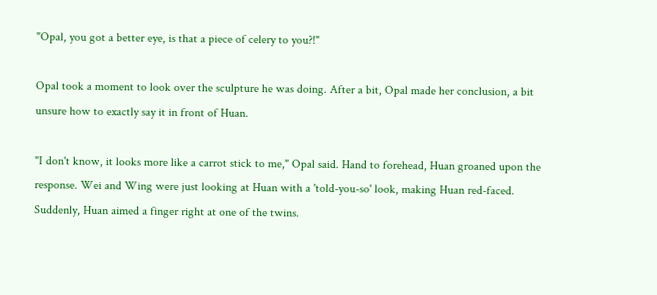"Opal, you got a better eye, is that a piece of celery to you?!"

Opal took a moment to look over the sculpture he was doing. After a bit, Opal made her conclusion, a bit unsure how to exactly say it in front of Huan.

"I don't know, it looks more like a carrot stick to me," Opal said. Hand to forehead, Huan groaned upon the response. Wei and Wing were just looking at Huan with a 'told-you-so' look, making Huan red-faced. Suddenly, Huan aimed a finger right at one of the twins.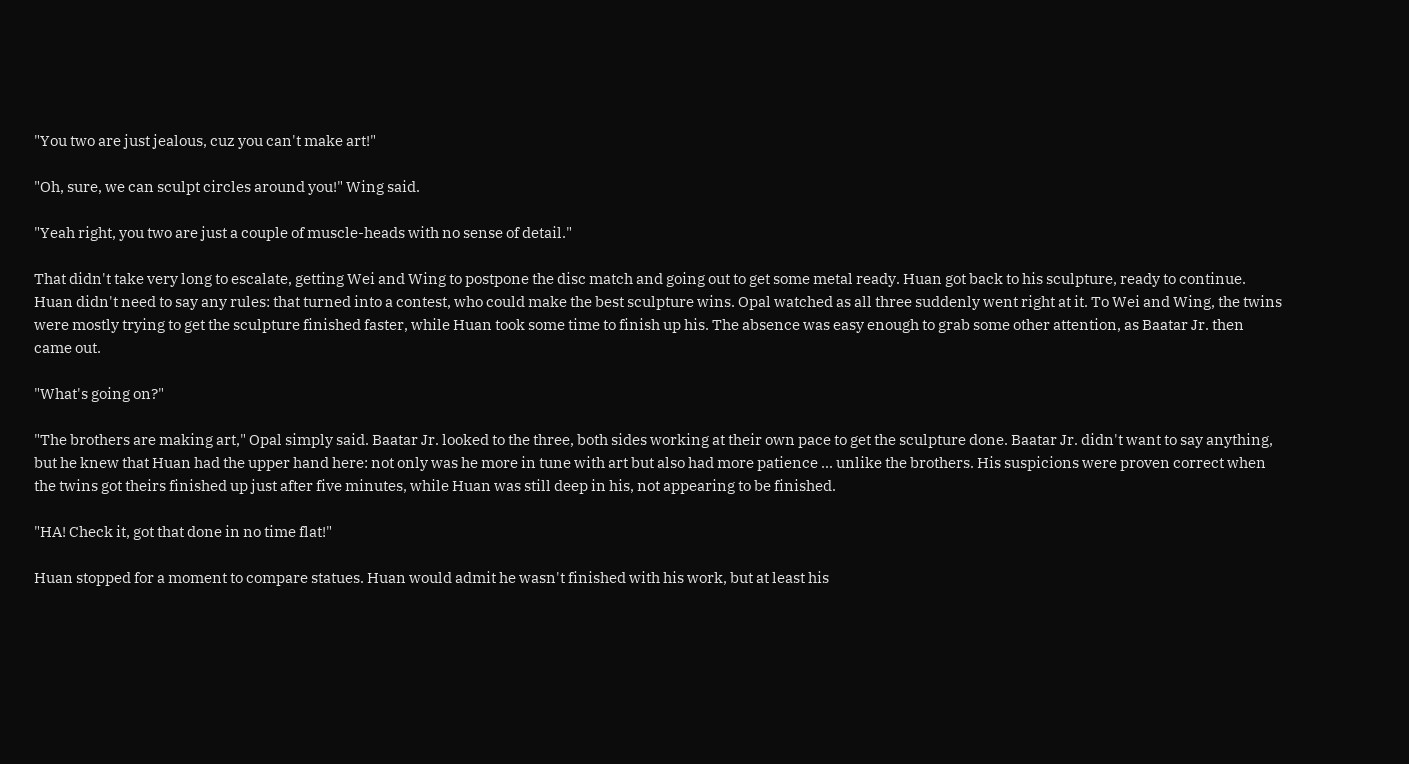"You two are just jealous, cuz you can't make art!"

"Oh, sure, we can sculpt circles around you!" Wing said.

"Yeah right, you two are just a couple of muscle-heads with no sense of detail."

That didn't take very long to escalate, getting Wei and Wing to postpone the disc match and going out to get some metal ready. Huan got back to his sculpture, ready to continue. Huan didn't need to say any rules: that turned into a contest, who could make the best sculpture wins. Opal watched as all three suddenly went right at it. To Wei and Wing, the twins were mostly trying to get the sculpture finished faster, while Huan took some time to finish up his. The absence was easy enough to grab some other attention, as Baatar Jr. then came out.

"What's going on?"

"The brothers are making art," Opal simply said. Baatar Jr. looked to the three, both sides working at their own pace to get the sculpture done. Baatar Jr. didn't want to say anything, but he knew that Huan had the upper hand here: not only was he more in tune with art but also had more patience ... unlike the brothers. His suspicions were proven correct when the twins got theirs finished up just after five minutes, while Huan was still deep in his, not appearing to be finished.

"HA! Check it, got that done in no time flat!"

Huan stopped for a moment to compare statues. Huan would admit he wasn't finished with his work, but at least his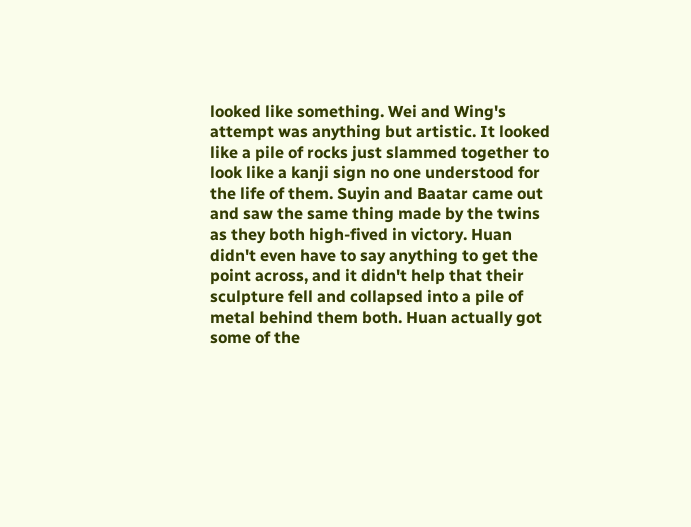looked like something. Wei and Wing's attempt was anything but artistic. It looked like a pile of rocks just slammed together to look like a kanji sign no one understood for the life of them. Suyin and Baatar came out and saw the same thing made by the twins as they both high-fived in victory. Huan didn't even have to say anything to get the point across, and it didn't help that their sculpture fell and collapsed into a pile of metal behind them both. Huan actually got some of the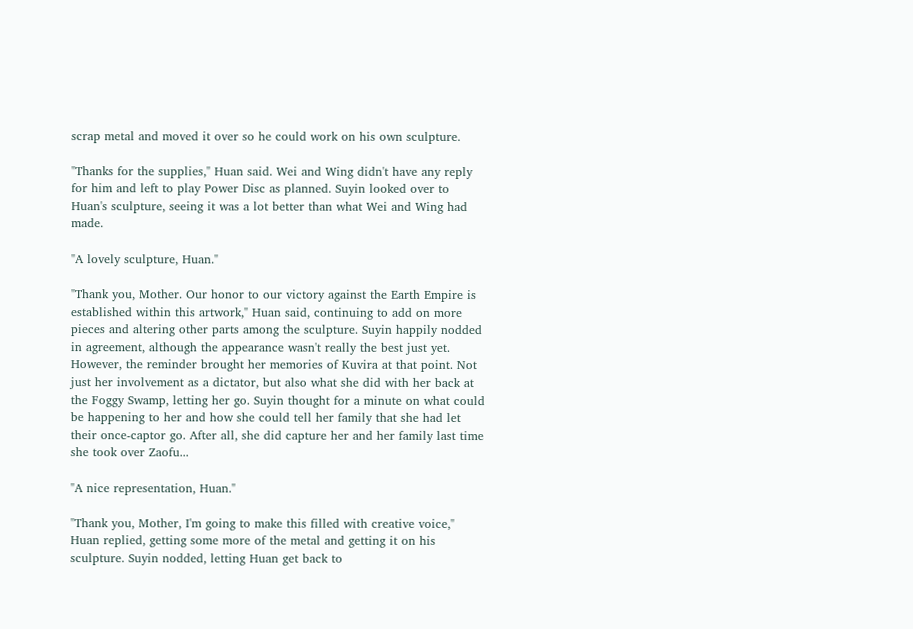scrap metal and moved it over so he could work on his own sculpture.

"Thanks for the supplies," Huan said. Wei and Wing didn't have any reply for him and left to play Power Disc as planned. Suyin looked over to Huan's sculpture, seeing it was a lot better than what Wei and Wing had made.

"A lovely sculpture, Huan."

"Thank you, Mother. Our honor to our victory against the Earth Empire is established within this artwork," Huan said, continuing to add on more pieces and altering other parts among the sculpture. Suyin happily nodded in agreement, although the appearance wasn't really the best just yet. However, the reminder brought her memories of Kuvira at that point. Not just her involvement as a dictator, but also what she did with her back at the Foggy Swamp, letting her go. Suyin thought for a minute on what could be happening to her and how she could tell her family that she had let their once-captor go. After all, she did capture her and her family last time she took over Zaofu...

"A nice representation, Huan."

"Thank you, Mother, I'm going to make this filled with creative voice," Huan replied, getting some more of the metal and getting it on his sculpture. Suyin nodded, letting Huan get back to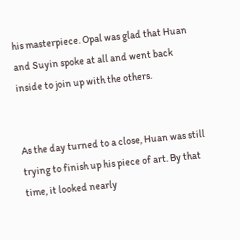his masterpiece. Opal was glad that Huan and Suyin spoke at all and went back inside to join up with the others.


As the day turned to a close, Huan was still trying to finish up his piece of art. By that time, it looked nearly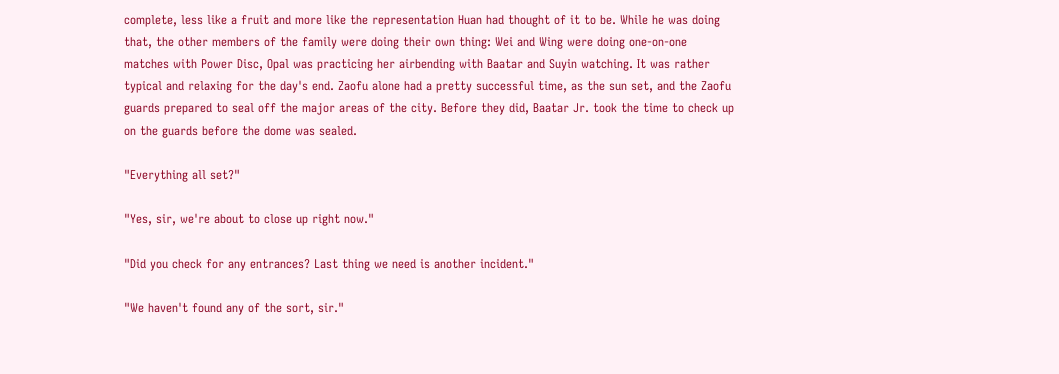complete, less like a fruit and more like the representation Huan had thought of it to be. While he was doing that, the other members of the family were doing their own thing: Wei and Wing were doing one-on-one matches with Power Disc, Opal was practicing her airbending with Baatar and Suyin watching. It was rather typical and relaxing for the day's end. Zaofu alone had a pretty successful time, as the sun set, and the Zaofu guards prepared to seal off the major areas of the city. Before they did, Baatar Jr. took the time to check up on the guards before the dome was sealed.

"Everything all set?"

"Yes, sir, we're about to close up right now."

"Did you check for any entrances? Last thing we need is another incident."

"We haven't found any of the sort, sir."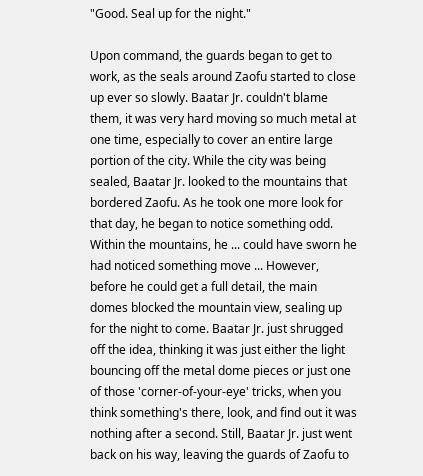"Good. Seal up for the night."

Upon command, the guards began to get to work, as the seals around Zaofu started to close up ever so slowly. Baatar Jr. couldn't blame them, it was very hard moving so much metal at one time, especially to cover an entire large portion of the city. While the city was being sealed, Baatar Jr. looked to the mountains that bordered Zaofu. As he took one more look for that day, he began to notice something odd. Within the mountains, he ... could have sworn he had noticed something move ... However, before he could get a full detail, the main domes blocked the mountain view, sealing up for the night to come. Baatar Jr. just shrugged off the idea, thinking it was just either the light bouncing off the metal dome pieces or just one of those 'corner-of-your-eye' tricks, when you think something's there, look, and find out it was nothing after a second. Still, Baatar Jr. just went back on his way, leaving the guards of Zaofu to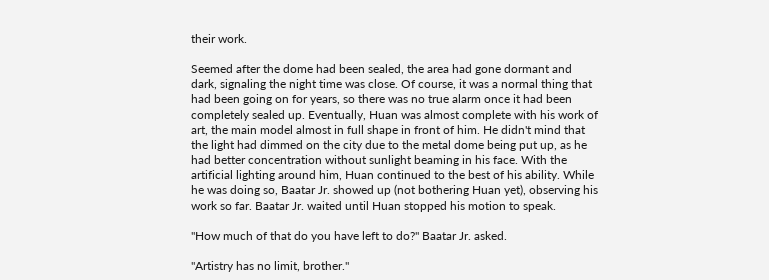their work.

Seemed after the dome had been sealed, the area had gone dormant and dark, signaling the night time was close. Of course, it was a normal thing that had been going on for years, so there was no true alarm once it had been completely sealed up. Eventually, Huan was almost complete with his work of art, the main model almost in full shape in front of him. He didn't mind that the light had dimmed on the city due to the metal dome being put up, as he had better concentration without sunlight beaming in his face. With the artificial lighting around him, Huan continued to the best of his ability. While he was doing so, Baatar Jr. showed up (not bothering Huan yet), observing his work so far. Baatar Jr. waited until Huan stopped his motion to speak.

"How much of that do you have left to do?" Baatar Jr. asked.

"Artistry has no limit, brother."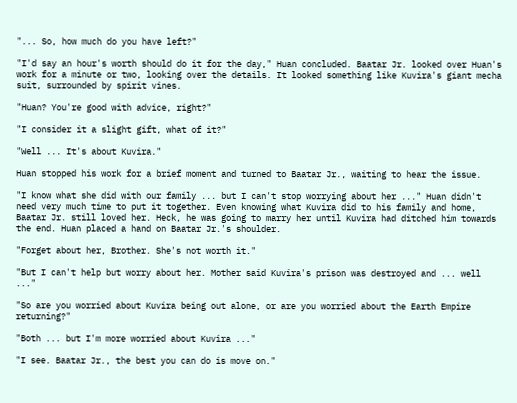"... So, how much do you have left?"

"I'd say an hour's worth should do it for the day," Huan concluded. Baatar Jr. looked over Huan's work for a minute or two, looking over the details. It looked something like Kuvira's giant mecha suit, surrounded by spirit vines.

"Huan? You're good with advice, right?"

"I consider it a slight gift, what of it?"

"Well ... It's about Kuvira."

Huan stopped his work for a brief moment and turned to Baatar Jr., waiting to hear the issue.

"I know what she did with our family ... but I can't stop worrying about her ..." Huan didn't need very much time to put it together. Even knowing what Kuvira did to his family and home, Baatar Jr. still loved her. Heck, he was going to marry her until Kuvira had ditched him towards the end. Huan placed a hand on Baatar Jr.'s shoulder.

"Forget about her, Brother. She's not worth it."

"But I can't help but worry about her. Mother said Kuvira's prison was destroyed and ... well ..."

"So are you worried about Kuvira being out alone, or are you worried about the Earth Empire returning?"

"Both ... but I'm more worried about Kuvira ..."

"I see. Baatar Jr., the best you can do is move on."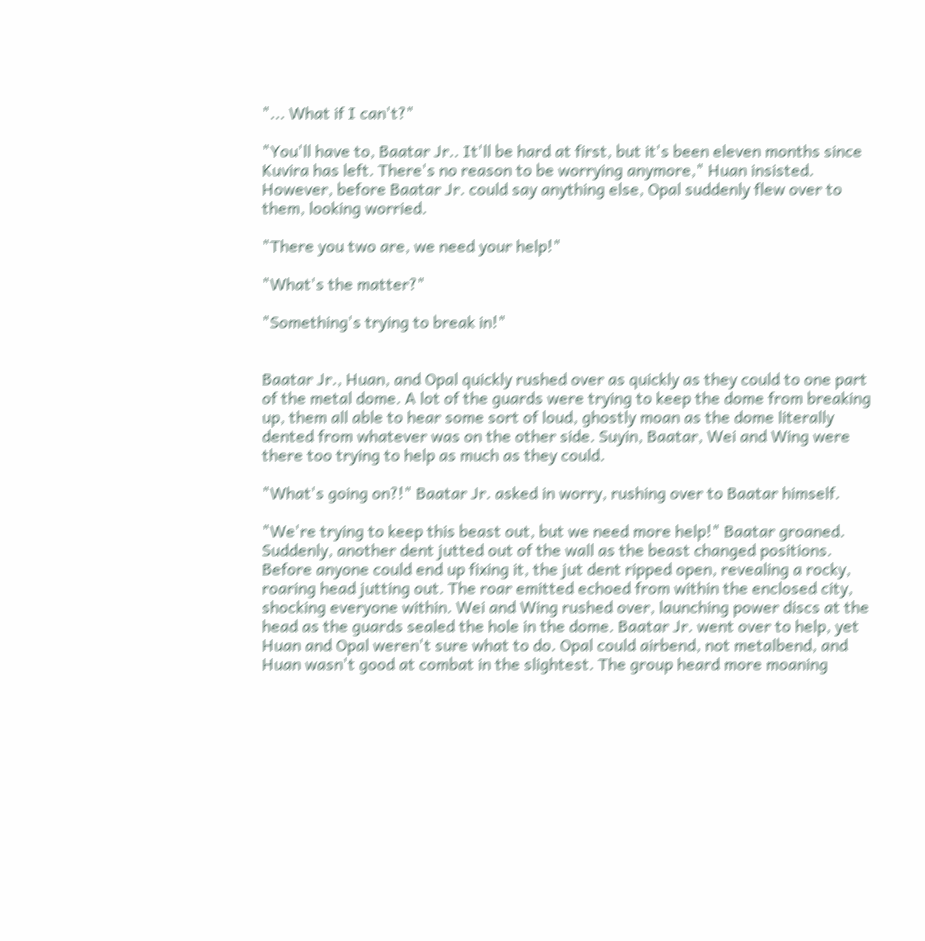"... What if I can't?"

"You'll have to, Baatar Jr.. It'll be hard at first, but it's been eleven months since Kuvira has left. There's no reason to be worrying anymore," Huan insisted. However, before Baatar Jr. could say anything else, Opal suddenly flew over to them, looking worried.

"There you two are, we need your help!"

"What's the matter?"

"Something's trying to break in!"


Baatar Jr., Huan, and Opal quickly rushed over as quickly as they could to one part of the metal dome. A lot of the guards were trying to keep the dome from breaking up, them all able to hear some sort of loud, ghostly moan as the dome literally dented from whatever was on the other side. Suyin, Baatar, Wei and Wing were there too trying to help as much as they could.

"What's going on?!" Baatar Jr. asked in worry, rushing over to Baatar himself.

"We're trying to keep this beast out, but we need more help!" Baatar groaned. Suddenly, another dent jutted out of the wall as the beast changed positions. Before anyone could end up fixing it, the jut dent ripped open, revealing a rocky, roaring head jutting out. The roar emitted echoed from within the enclosed city, shocking everyone within. Wei and Wing rushed over, launching power discs at the head as the guards sealed the hole in the dome. Baatar Jr. went over to help, yet Huan and Opal weren't sure what to do. Opal could airbend, not metalbend, and Huan wasn't good at combat in the slightest. The group heard more moaning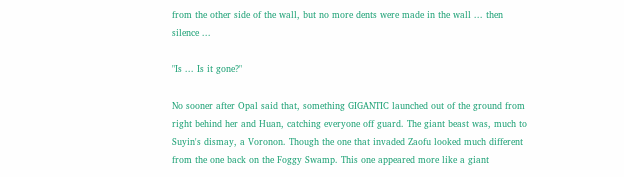from the other side of the wall, but no more dents were made in the wall ... then silence ...

"Is ... Is it gone?"

No sooner after Opal said that, something GIGANTIC launched out of the ground from right behind her and Huan, catching everyone off guard. The giant beast was, much to Suyin's dismay, a Voronon. Though the one that invaded Zaofu looked much different from the one back on the Foggy Swamp. This one appeared more like a giant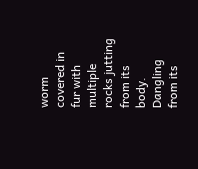worm covered in fur with multiple rocks jutting from its body. Dangling from its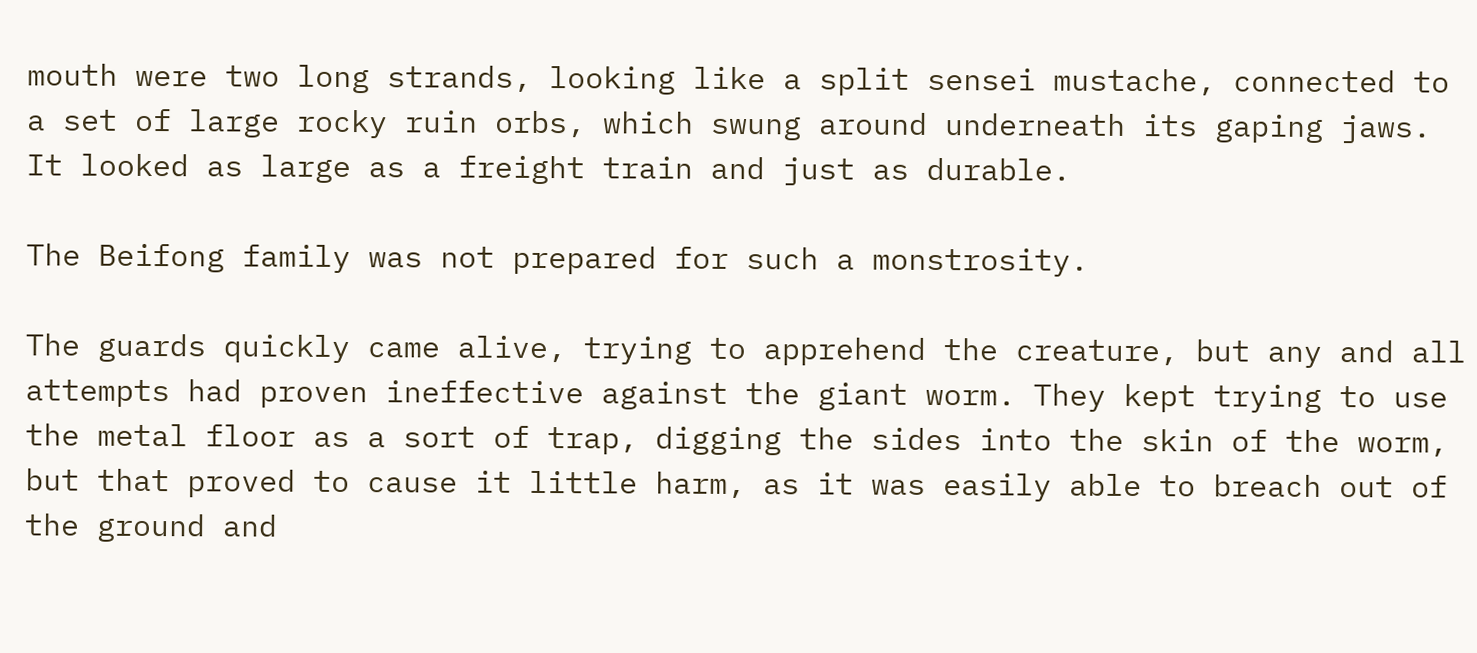mouth were two long strands, looking like a split sensei mustache, connected to a set of large rocky ruin orbs, which swung around underneath its gaping jaws. It looked as large as a freight train and just as durable.

The Beifong family was not prepared for such a monstrosity.

The guards quickly came alive, trying to apprehend the creature, but any and all attempts had proven ineffective against the giant worm. They kept trying to use the metal floor as a sort of trap, digging the sides into the skin of the worm, but that proved to cause it little harm, as it was easily able to breach out of the ground and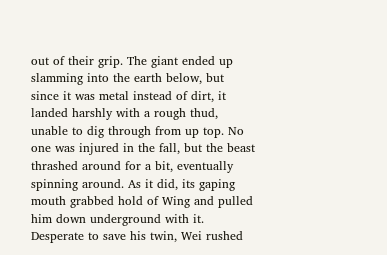out of their grip. The giant ended up slamming into the earth below, but since it was metal instead of dirt, it landed harshly with a rough thud, unable to dig through from up top. No one was injured in the fall, but the beast thrashed around for a bit, eventually spinning around. As it did, its gaping mouth grabbed hold of Wing and pulled him down underground with it. Desperate to save his twin, Wei rushed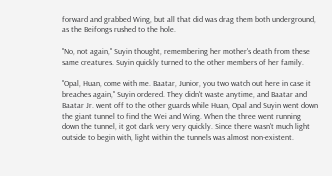forward and grabbed Wing, but all that did was drag them both underground, as the Beifongs rushed to the hole.

"No, not again," Suyin thought, remembering her mother's death from these same creatures. Suyin quickly turned to the other members of her family.

"Opal, Huan, come with me. Baatar, Junior, you two watch out here in case it breaches again," Suyin ordered. They didn't waste anytime, and Baatar and Baatar Jr. went off to the other guards while Huan, Opal and Suyin went down the giant tunnel to find the Wei and Wing. When the three went running down the tunnel, it got dark very very quickly. Since there wasn't much light outside to begin with, light within the tunnels was almost non-existent.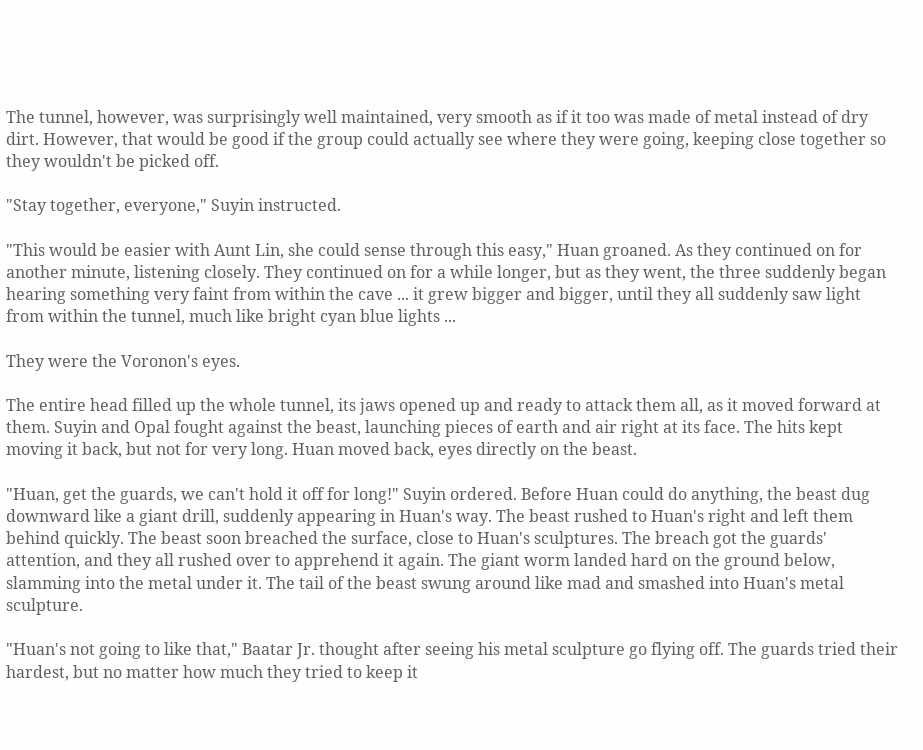The tunnel, however, was surprisingly well maintained, very smooth as if it too was made of metal instead of dry dirt. However, that would be good if the group could actually see where they were going, keeping close together so they wouldn't be picked off.

"Stay together, everyone," Suyin instructed.

"This would be easier with Aunt Lin, she could sense through this easy," Huan groaned. As they continued on for another minute, listening closely. They continued on for a while longer, but as they went, the three suddenly began hearing something very faint from within the cave ... it grew bigger and bigger, until they all suddenly saw light from within the tunnel, much like bright cyan blue lights ...

They were the Voronon's eyes.

The entire head filled up the whole tunnel, its jaws opened up and ready to attack them all, as it moved forward at them. Suyin and Opal fought against the beast, launching pieces of earth and air right at its face. The hits kept moving it back, but not for very long. Huan moved back, eyes directly on the beast.

"Huan, get the guards, we can't hold it off for long!" Suyin ordered. Before Huan could do anything, the beast dug downward like a giant drill, suddenly appearing in Huan's way. The beast rushed to Huan's right and left them behind quickly. The beast soon breached the surface, close to Huan's sculptures. The breach got the guards' attention, and they all rushed over to apprehend it again. The giant worm landed hard on the ground below, slamming into the metal under it. The tail of the beast swung around like mad and smashed into Huan's metal sculpture.

"Huan's not going to like that," Baatar Jr. thought after seeing his metal sculpture go flying off. The guards tried their hardest, but no matter how much they tried to keep it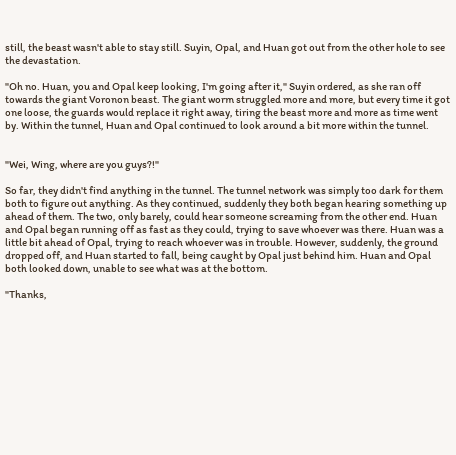still, the beast wasn't able to stay still. Suyin, Opal, and Huan got out from the other hole to see the devastation.

"Oh no. Huan, you and Opal keep looking, I'm going after it," Suyin ordered, as she ran off towards the giant Voronon beast. The giant worm struggled more and more, but every time it got one loose, the guards would replace it right away, tiring the beast more and more as time went by. Within the tunnel, Huan and Opal continued to look around a bit more within the tunnel.


"Wei, Wing, where are you guys?!"

So far, they didn't find anything in the tunnel. The tunnel network was simply too dark for them both to figure out anything. As they continued, suddenly they both began hearing something up ahead of them. The two, only barely, could hear someone screaming from the other end. Huan and Opal began running off as fast as they could, trying to save whoever was there. Huan was a little bit ahead of Opal, trying to reach whoever was in trouble. However, suddenly, the ground dropped off, and Huan started to fall, being caught by Opal just behind him. Huan and Opal both looked down, unable to see what was at the bottom.

"Thanks,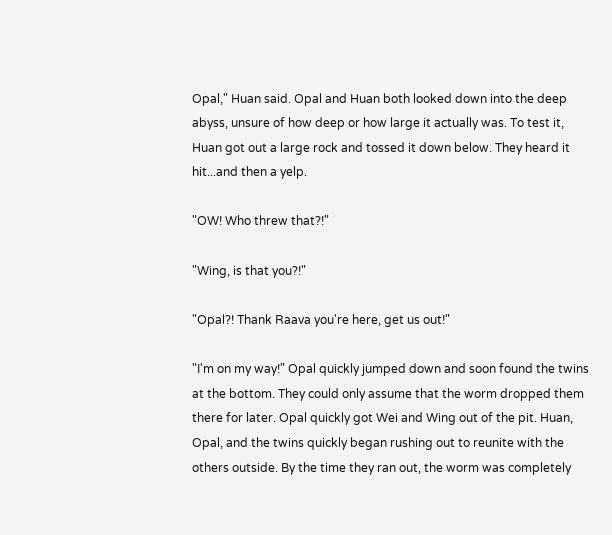Opal," Huan said. Opal and Huan both looked down into the deep abyss, unsure of how deep or how large it actually was. To test it, Huan got out a large rock and tossed it down below. They heard it hit...and then a yelp.

"OW! Who threw that?!"

"Wing, is that you?!"

"Opal?! Thank Raava you're here, get us out!"

"I'm on my way!" Opal quickly jumped down and soon found the twins at the bottom. They could only assume that the worm dropped them there for later. Opal quickly got Wei and Wing out of the pit. Huan, Opal, and the twins quickly began rushing out to reunite with the others outside. By the time they ran out, the worm was completely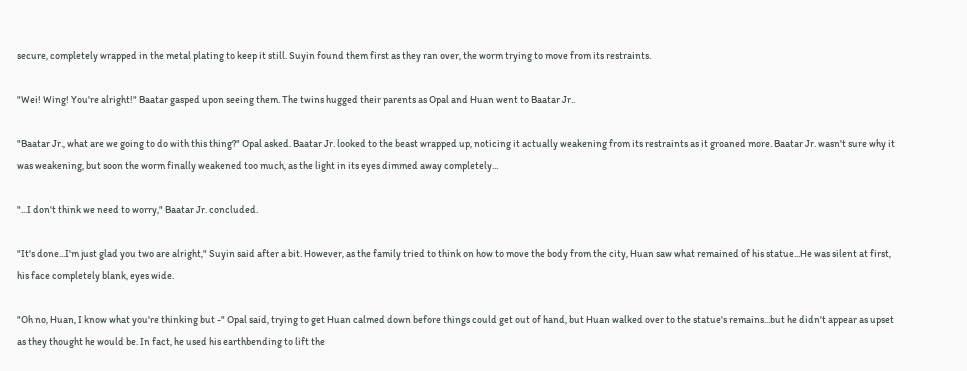secure, completely wrapped in the metal plating to keep it still. Suyin found them first as they ran over, the worm trying to move from its restraints.

"Wei! Wing! You're alright!" Baatar gasped upon seeing them. The twins hugged their parents as Opal and Huan went to Baatar Jr..

"Baatar Jr., what are we going to do with this thing?" Opal asked. Baatar Jr. looked to the beast wrapped up, noticing it actually weakening from its restraints as it groaned more. Baatar Jr. wasn't sure why it was weakening, but soon the worm finally weakened too much, as the light in its eyes dimmed away completely...

"...I don't think we need to worry," Baatar Jr. concluded.

"It's done...I'm just glad you two are alright," Suyin said after a bit. However, as the family tried to think on how to move the body from the city, Huan saw what remained of his statue...He was silent at first, his face completely blank, eyes wide.

"Oh no, Huan, I know what you're thinking but -" Opal said, trying to get Huan calmed down before things could get out of hand, but Huan walked over to the statue's remains...but he didn't appear as upset as they thought he would be. In fact, he used his earthbending to lift the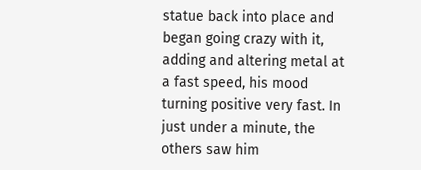statue back into place and began going crazy with it, adding and altering metal at a fast speed, his mood turning positive very fast. In just under a minute, the others saw him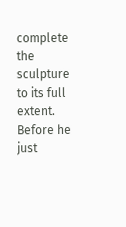complete the sculpture to its full extent. Before he just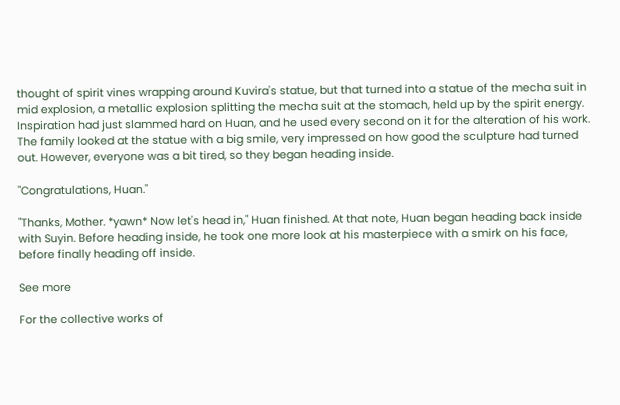thought of spirit vines wrapping around Kuvira's statue, but that turned into a statue of the mecha suit in mid explosion, a metallic explosion splitting the mecha suit at the stomach, held up by the spirit energy. Inspiration had just slammed hard on Huan, and he used every second on it for the alteration of his work. The family looked at the statue with a big smile, very impressed on how good the sculpture had turned out. However, everyone was a bit tired, so they began heading inside.

"Congratulations, Huan."

"Thanks, Mother. *yawn* Now let's head in," Huan finished. At that note, Huan began heading back inside with Suyin. Before heading inside, he took one more look at his masterpiece with a smirk on his face, before finally heading off inside.

See more

For the collective works of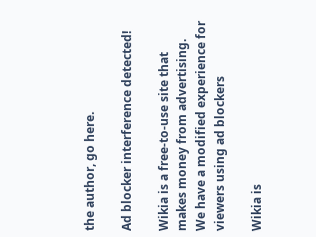the author, go here.

Ad blocker interference detected!

Wikia is a free-to-use site that makes money from advertising. We have a modified experience for viewers using ad blockers

Wikia is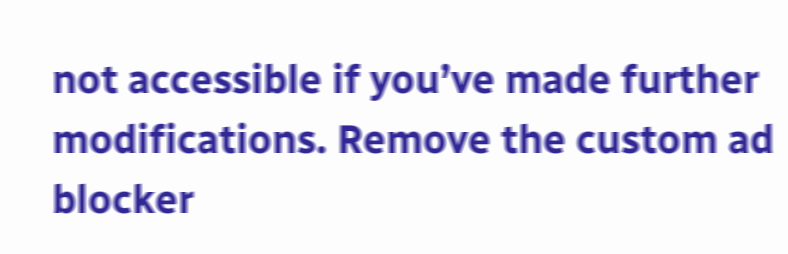not accessible if you’ve made further modifications. Remove the custom ad blocker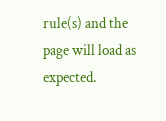rule(s) and the page will load as expected.